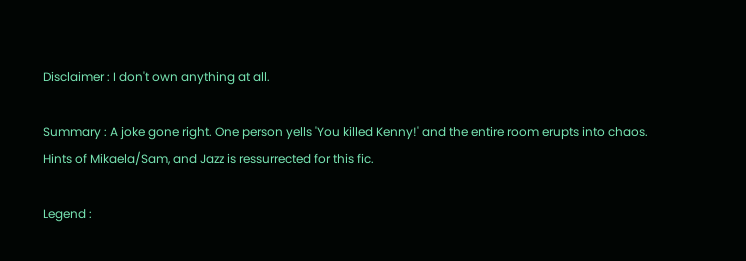Disclaimer : I don't own anything at all.

Summary : A joke gone right. One person yells 'You killed Kenny!' and the entire room erupts into chaos. Hints of Mikaela/Sam, and Jazz is ressurrected for this fic.

Legend :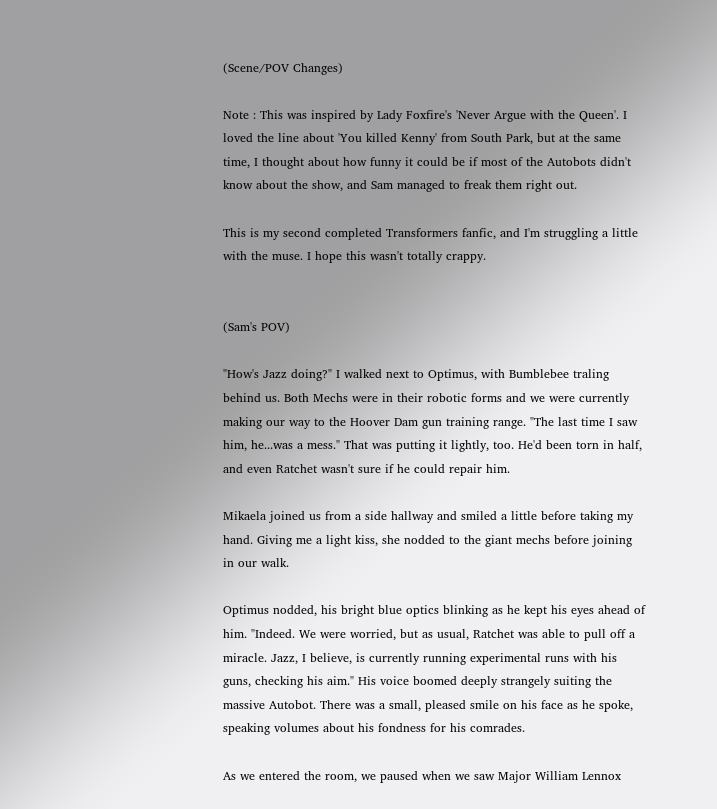(Scene/POV Changes)

Note : This was inspired by Lady Foxfire's 'Never Argue with the Queen'. I loved the line about 'You killed Kenny' from South Park, but at the same time, I thought about how funny it could be if most of the Autobots didn't know about the show, and Sam managed to freak them right out.

This is my second completed Transformers fanfic, and I'm struggling a little with the muse. I hope this wasn't totally crappy.


(Sam's POV)

"How's Jazz doing?" I walked next to Optimus, with Bumblebee traling behind us. Both Mechs were in their robotic forms and we were currently making our way to the Hoover Dam gun training range. "The last time I saw him, he...was a mess." That was putting it lightly, too. He'd been torn in half, and even Ratchet wasn't sure if he could repair him.

Mikaela joined us from a side hallway and smiled a little before taking my hand. Giving me a light kiss, she nodded to the giant mechs before joining in our walk.

Optimus nodded, his bright blue optics blinking as he kept his eyes ahead of him. "Indeed. We were worried, but as usual, Ratchet was able to pull off a miracle. Jazz, I believe, is currently running experimental runs with his guns, checking his aim." His voice boomed deeply strangely suiting the massive Autobot. There was a small, pleased smile on his face as he spoke, speaking volumes about his fondness for his comrades.

As we entered the room, we paused when we saw Major William Lennox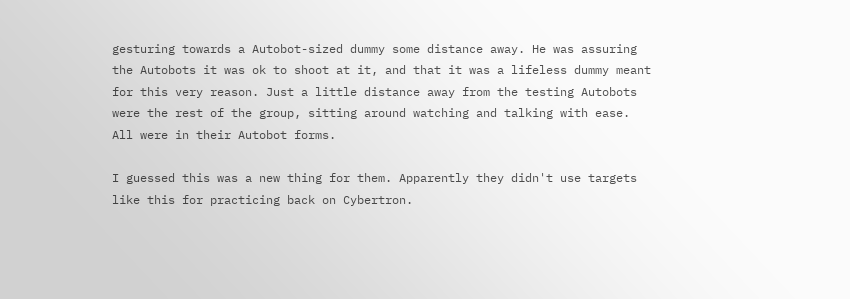gesturing towards a Autobot-sized dummy some distance away. He was assuring the Autobots it was ok to shoot at it, and that it was a lifeless dummy meant for this very reason. Just a little distance away from the testing Autobots were the rest of the group, sitting around watching and talking with ease. All were in their Autobot forms.

I guessed this was a new thing for them. Apparently they didn't use targets like this for practicing back on Cybertron.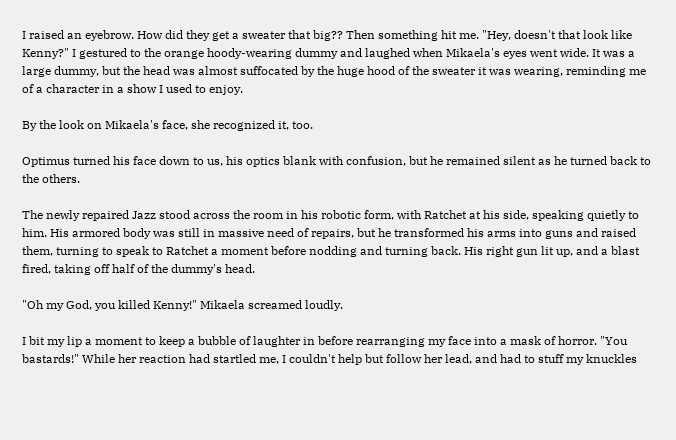I raised an eyebrow. How did they get a sweater that big?? Then something hit me. "Hey, doesn't that look like Kenny?" I gestured to the orange hoody-wearing dummy and laughed when Mikaela's eyes went wide. It was a large dummy, but the head was almost suffocated by the huge hood of the sweater it was wearing, reminding me of a character in a show I used to enjoy.

By the look on Mikaela's face, she recognized it, too.

Optimus turned his face down to us, his optics blank with confusion, but he remained silent as he turned back to the others.

The newly repaired Jazz stood across the room in his robotic form, with Ratchet at his side, speaking quietly to him. His armored body was still in massive need of repairs, but he transformed his arms into guns and raised them, turning to speak to Ratchet a moment before nodding and turning back. His right gun lit up, and a blast fired, taking off half of the dummy's head.

"Oh my God, you killed Kenny!" Mikaela screamed loudly.

I bit my lip a moment to keep a bubble of laughter in before rearranging my face into a mask of horror. "You bastards!" While her reaction had startled me, I couldn't help but follow her lead, and had to stuff my knuckles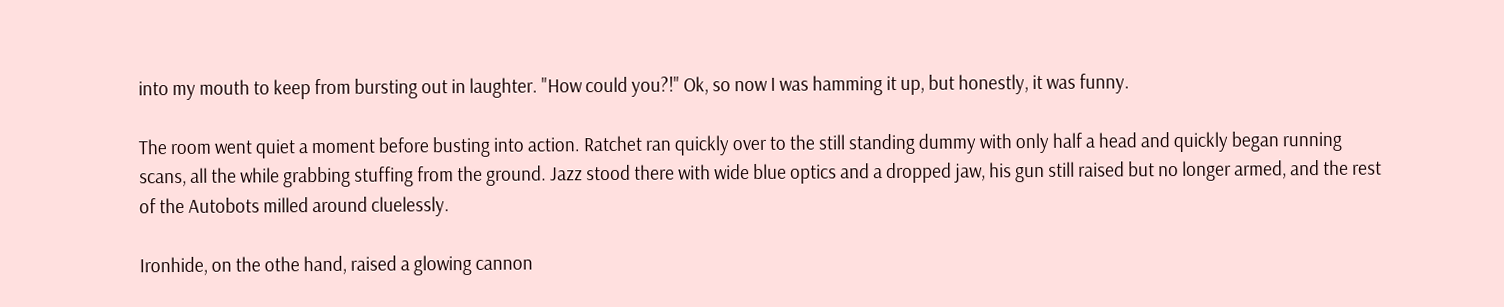into my mouth to keep from bursting out in laughter. "How could you?!" Ok, so now I was hamming it up, but honestly, it was funny.

The room went quiet a moment before busting into action. Ratchet ran quickly over to the still standing dummy with only half a head and quickly began running scans, all the while grabbing stuffing from the ground. Jazz stood there with wide blue optics and a dropped jaw, his gun still raised but no longer armed, and the rest of the Autobots milled around cluelessly.

Ironhide, on the othe hand, raised a glowing cannon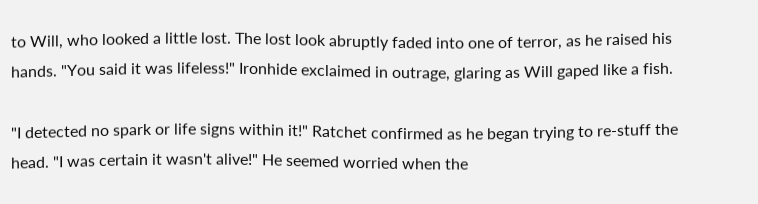to Will, who looked a little lost. The lost look abruptly faded into one of terror, as he raised his hands. "You said it was lifeless!" Ironhide exclaimed in outrage, glaring as Will gaped like a fish.

"I detected no spark or life signs within it!" Ratchet confirmed as he began trying to re-stuff the head. "I was certain it wasn't alive!" He seemed worried when the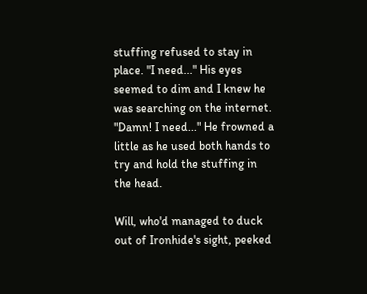stuffing refused to stay in place. "I need..." His eyes seemed to dim and I knew he was searching on the internet. "Damn! I need..." He frowned a little as he used both hands to try and hold the stuffing in the head.

Will, who'd managed to duck out of Ironhide's sight, peeked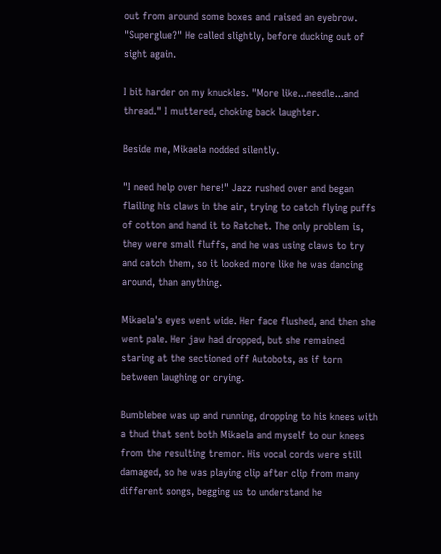out from around some boxes and raised an eyebrow. "Superglue?" He called slightly, before ducking out of sight again.

I bit harder on my knuckles. "More like...needle...and thread." I muttered, choking back laughter.

Beside me, Mikaela nodded silently.

"I need help over here!" Jazz rushed over and began flailing his claws in the air, trying to catch flying puffs of cotton and hand it to Ratchet. The only problem is, they were small fluffs, and he was using claws to try and catch them, so it looked more like he was dancing around, than anything.

Mikaela's eyes went wide. Her face flushed, and then she went pale. Her jaw had dropped, but she remained staring at the sectioned off Autobots, as if torn between laughing or crying.

Bumblebee was up and running, dropping to his knees with a thud that sent both Mikaela and myself to our knees from the resulting tremor. His vocal cords were still damaged, so he was playing clip after clip from many different songs, begging us to understand he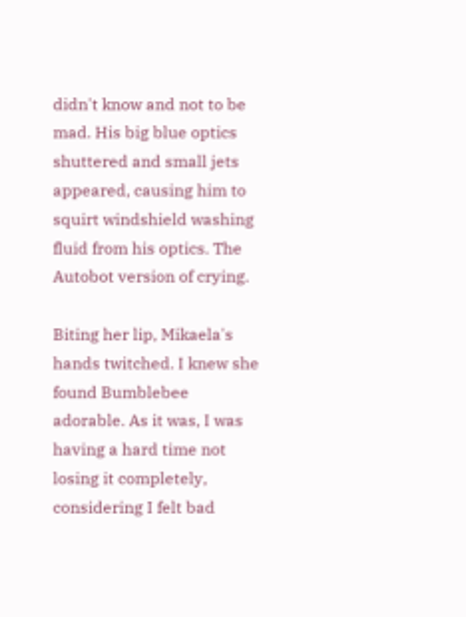didn't know and not to be mad. His big blue optics shuttered and small jets appeared, causing him to squirt windshield washing fluid from his optics. The Autobot version of crying.

Biting her lip, Mikaela's hands twitched. I knew she found Bumblebee adorable. As it was, I was having a hard time not losing it completely, considering I felt bad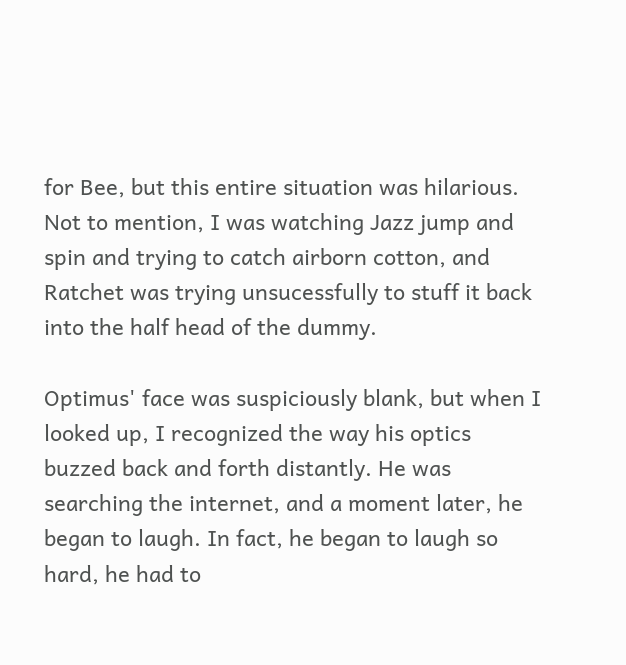for Bee, but this entire situation was hilarious. Not to mention, I was watching Jazz jump and spin and trying to catch airborn cotton, and Ratchet was trying unsucessfully to stuff it back into the half head of the dummy.

Optimus' face was suspiciously blank, but when I looked up, I recognized the way his optics buzzed back and forth distantly. He was searching the internet, and a moment later, he began to laugh. In fact, he began to laugh so hard, he had to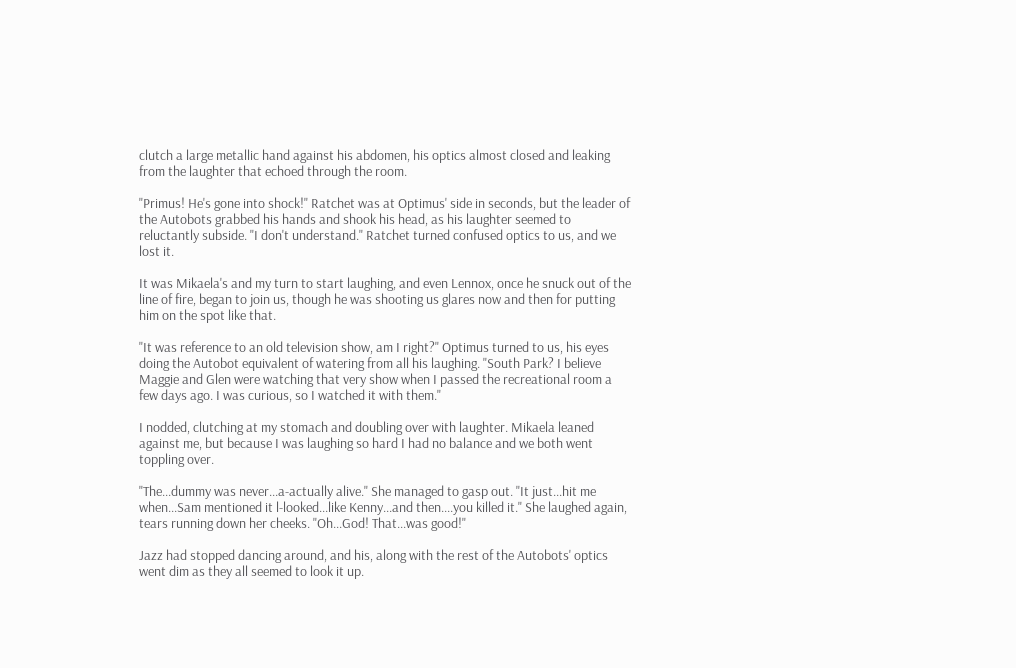clutch a large metallic hand against his abdomen, his optics almost closed and leaking from the laughter that echoed through the room.

"Primus! He's gone into shock!" Ratchet was at Optimus' side in seconds, but the leader of the Autobots grabbed his hands and shook his head, as his laughter seemed to reluctantly subside. "I don't understand." Ratchet turned confused optics to us, and we lost it.

It was Mikaela's and my turn to start laughing, and even Lennox, once he snuck out of the line of fire, began to join us, though he was shooting us glares now and then for putting him on the spot like that.

"It was reference to an old television show, am I right?" Optimus turned to us, his eyes doing the Autobot equivalent of watering from all his laughing. "South Park? I believe Maggie and Glen were watching that very show when I passed the recreational room a few days ago. I was curious, so I watched it with them."

I nodded, clutching at my stomach and doubling over with laughter. Mikaela leaned against me, but because I was laughing so hard I had no balance and we both went toppling over.

"The...dummy was never...a-actually alive." She managed to gasp out. "It just...hit me when...Sam mentioned it l-looked...like Kenny...and then....you killed it." She laughed again, tears running down her cheeks. "Oh...God! That...was good!"

Jazz had stopped dancing around, and his, along with the rest of the Autobots' optics went dim as they all seemed to look it up.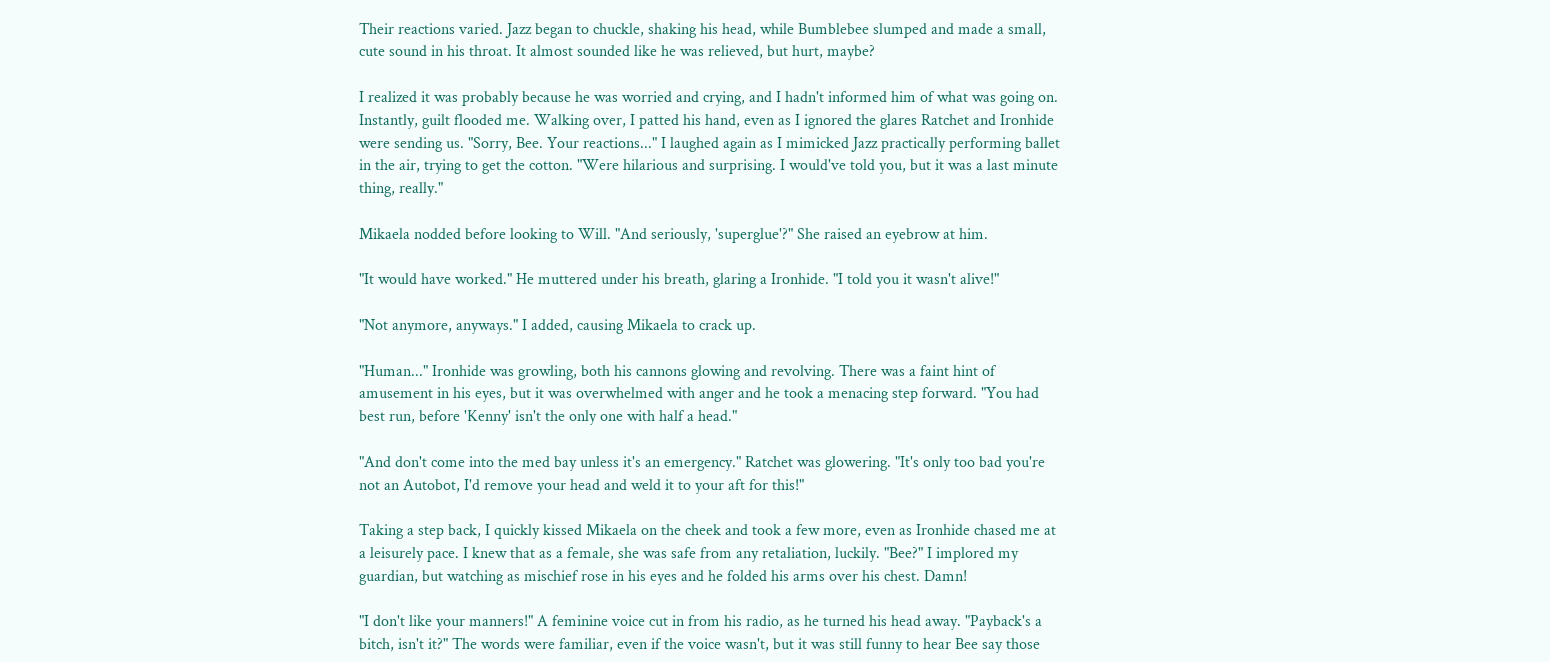Their reactions varied. Jazz began to chuckle, shaking his head, while Bumblebee slumped and made a small, cute sound in his throat. It almost sounded like he was relieved, but hurt, maybe?

I realized it was probably because he was worried and crying, and I hadn't informed him of what was going on. Instantly, guilt flooded me. Walking over, I patted his hand, even as I ignored the glares Ratchet and Ironhide were sending us. "Sorry, Bee. Your reactions..." I laughed again as I mimicked Jazz practically performing ballet in the air, trying to get the cotton. "Were hilarious and surprising. I would've told you, but it was a last minute thing, really."

Mikaela nodded before looking to Will. "And seriously, 'superglue'?" She raised an eyebrow at him.

"It would have worked." He muttered under his breath, glaring a Ironhide. "I told you it wasn't alive!"

"Not anymore, anyways." I added, causing Mikaela to crack up.

"Human..." Ironhide was growling, both his cannons glowing and revolving. There was a faint hint of amusement in his eyes, but it was overwhelmed with anger and he took a menacing step forward. "You had best run, before 'Kenny' isn't the only one with half a head."

"And don't come into the med bay unless it's an emergency." Ratchet was glowering. "It's only too bad you're not an Autobot, I'd remove your head and weld it to your aft for this!"

Taking a step back, I quickly kissed Mikaela on the cheek and took a few more, even as Ironhide chased me at a leisurely pace. I knew that as a female, she was safe from any retaliation, luckily. "Bee?" I implored my guardian, but watching as mischief rose in his eyes and he folded his arms over his chest. Damn!

"I don't like your manners!" A feminine voice cut in from his radio, as he turned his head away. "Payback's a bitch, isn't it?" The words were familiar, even if the voice wasn't, but it was still funny to hear Bee say those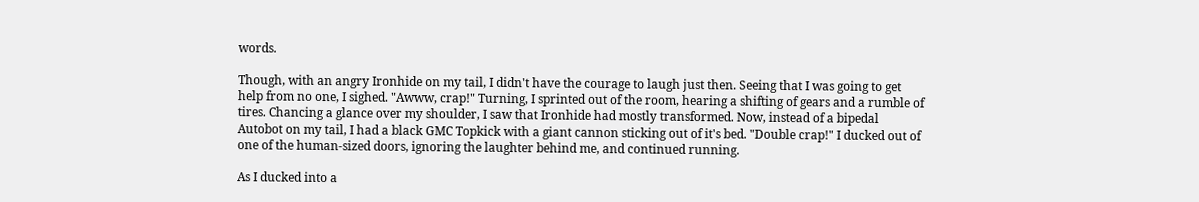words.

Though, with an angry Ironhide on my tail, I didn't have the courage to laugh just then. Seeing that I was going to get help from no one, I sighed. "Awww, crap!" Turning, I sprinted out of the room, hearing a shifting of gears and a rumble of tires. Chancing a glance over my shoulder, I saw that Ironhide had mostly transformed. Now, instead of a bipedal Autobot on my tail, I had a black GMC Topkick with a giant cannon sticking out of it's bed. "Double crap!" I ducked out of one of the human-sized doors, ignoring the laughter behind me, and continued running.

As I ducked into a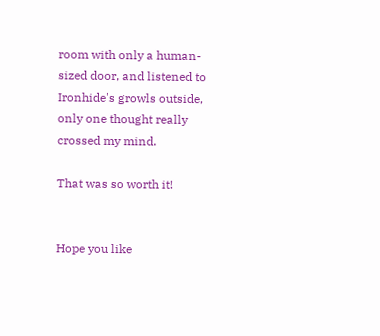room with only a human-sized door, and listened to Ironhide's growls outside, only one thought really crossed my mind.

That was so worth it!


Hope you like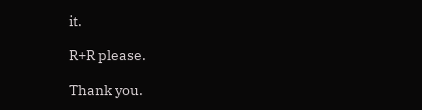it.

R+R please.

Thank you.